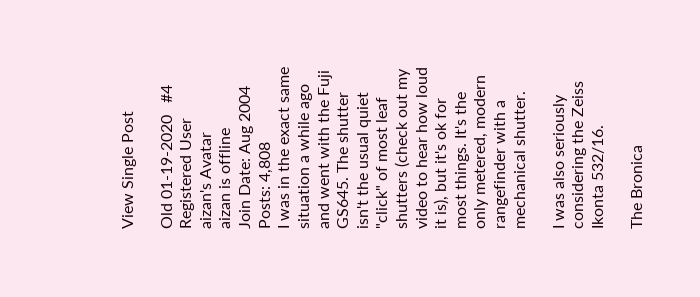View Single Post

Old 01-19-2020   #4
Registered User
aizan's Avatar
aizan is offline
Join Date: Aug 2004
Posts: 4,808
I was in the exact same situation a while ago and went with the Fuji GS645. The shutter isn't the usual quiet "click" of most leaf shutters (check out my video to hear how loud it is), but it's ok for most things. It's the only metered, modern rangefinder with a mechanical shutter.

I was also seriously considering the Zeiss Ikonta 532/16.

The Bronica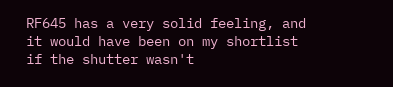RF645 has a very solid feeling, and it would have been on my shortlist if the shutter wasn't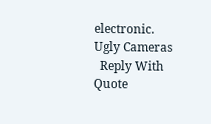electronic.
Ugly Cameras
  Reply With Quote